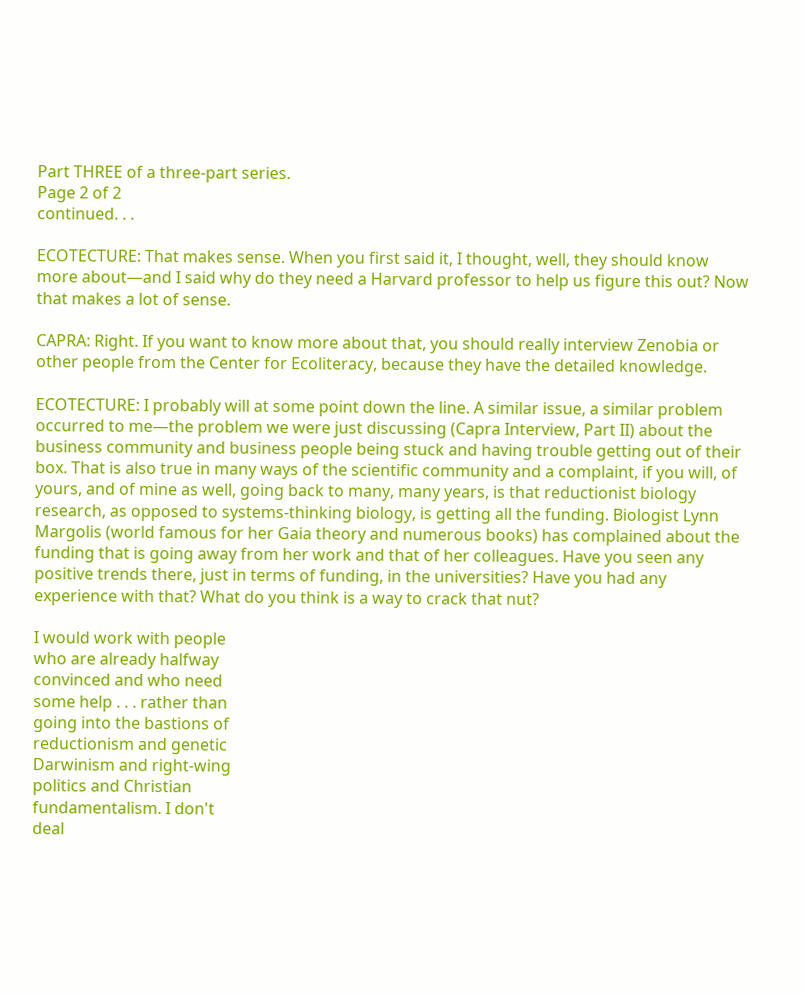Part THREE of a three-part series.
Page 2 of 2
continued. . .

ECOTECTURE: That makes sense. When you first said it, I thought, well, they should know more about—and I said why do they need a Harvard professor to help us figure this out? Now that makes a lot of sense.

CAPRA: Right. If you want to know more about that, you should really interview Zenobia or other people from the Center for Ecoliteracy, because they have the detailed knowledge.

ECOTECTURE: I probably will at some point down the line. A similar issue, a similar problem occurred to me—the problem we were just discussing (Capra Interview, Part II) about the business community and business people being stuck and having trouble getting out of their box. That is also true in many ways of the scientific community and a complaint, if you will, of yours, and of mine as well, going back to many, many years, is that reductionist biology research, as opposed to systems-thinking biology, is getting all the funding. Biologist Lynn Margolis (world famous for her Gaia theory and numerous books) has complained about the funding that is going away from her work and that of her colleagues. Have you seen any positive trends there, just in terms of funding, in the universities? Have you had any experience with that? What do you think is a way to crack that nut?

I would work with people
who are already halfway
convinced and who need
some help . . . rather than
going into the bastions of
reductionism and genetic
Darwinism and right-wing
politics and Christian
fundamentalism. I don't
deal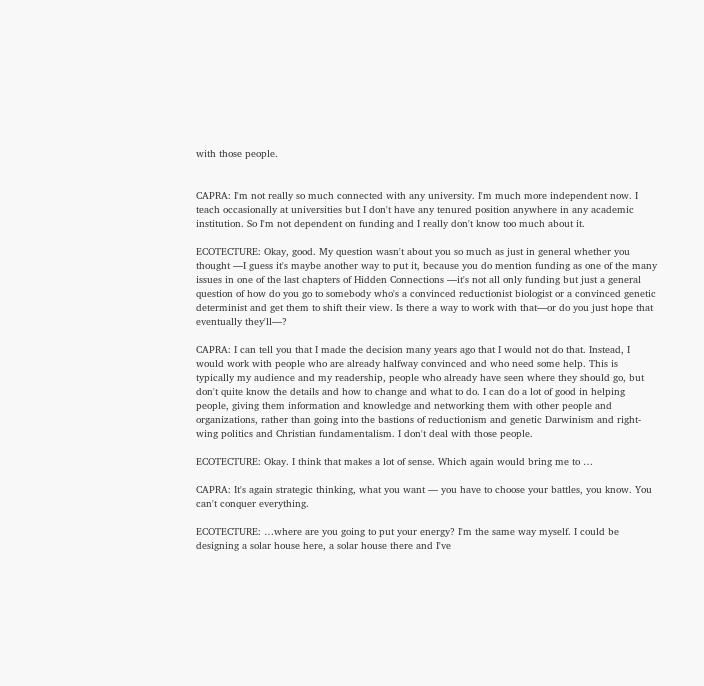with those people.


CAPRA: I'm not really so much connected with any university. I'm much more independent now. I teach occasionally at universities but I don't have any tenured position anywhere in any academic institution. So I'm not dependent on funding and I really don't know too much about it.

ECOTECTURE: Okay, good. My question wasn't about you so much as just in general whether you thought —I guess it's maybe another way to put it, because you do mention funding as one of the many issues in one of the last chapters of Hidden Connections —it's not all only funding but just a general question of how do you go to somebody who's a convinced reductionist biologist or a convinced genetic determinist and get them to shift their view. Is there a way to work with that—or do you just hope that eventually they'll—?

CAPRA: I can tell you that I made the decision many years ago that I would not do that. Instead, I would work with people who are already halfway convinced and who need some help. This is typically my audience and my readership, people who already have seen where they should go, but don't quite know the details and how to change and what to do. I can do a lot of good in helping people, giving them information and knowledge and networking them with other people and organizations, rather than going into the bastions of reductionism and genetic Darwinism and right-wing politics and Christian fundamentalism. I don't deal with those people.

ECOTECTURE: Okay. I think that makes a lot of sense. Which again would bring me to …

CAPRA: It's again strategic thinking, what you want — you have to choose your battles, you know. You can't conquer everything.

ECOTECTURE: …where are you going to put your energy? I'm the same way myself. I could be designing a solar house here, a solar house there and I've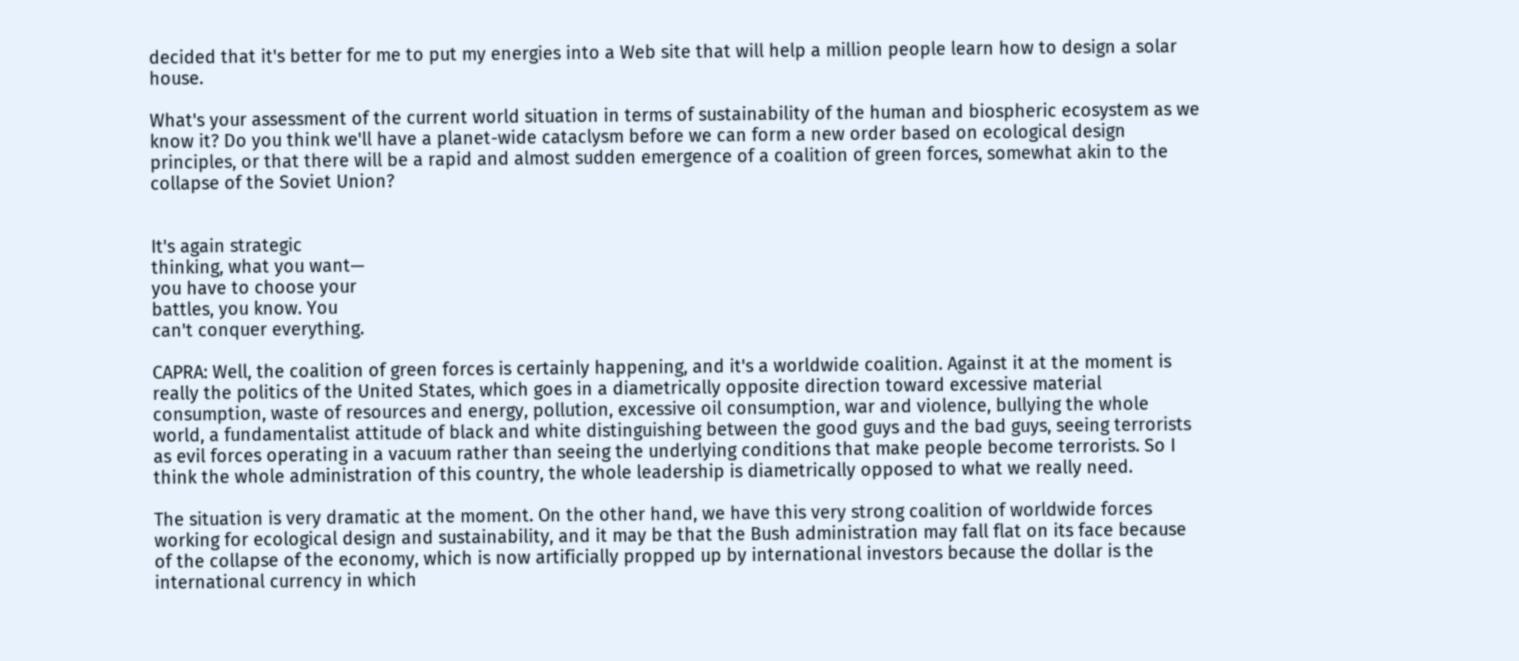decided that it's better for me to put my energies into a Web site that will help a million people learn how to design a solar house.

What's your assessment of the current world situation in terms of sustainability of the human and biospheric ecosystem as we know it? Do you think we'll have a planet-wide cataclysm before we can form a new order based on ecological design principles, or that there will be a rapid and almost sudden emergence of a coalition of green forces, somewhat akin to the collapse of the Soviet Union?


It's again strategic
thinking, what you want—
you have to choose your
battles, you know. You
can't conquer everything.

CAPRA: Well, the coalition of green forces is certainly happening, and it's a worldwide coalition. Against it at the moment is really the politics of the United States, which goes in a diametrically opposite direction toward excessive material consumption, waste of resources and energy, pollution, excessive oil consumption, war and violence, bullying the whole world, a fundamentalist attitude of black and white distinguishing between the good guys and the bad guys, seeing terrorists as evil forces operating in a vacuum rather than seeing the underlying conditions that make people become terrorists. So I think the whole administration of this country, the whole leadership is diametrically opposed to what we really need.

The situation is very dramatic at the moment. On the other hand, we have this very strong coalition of worldwide forces working for ecological design and sustainability, and it may be that the Bush administration may fall flat on its face because of the collapse of the economy, which is now artificially propped up by international investors because the dollar is the international currency in which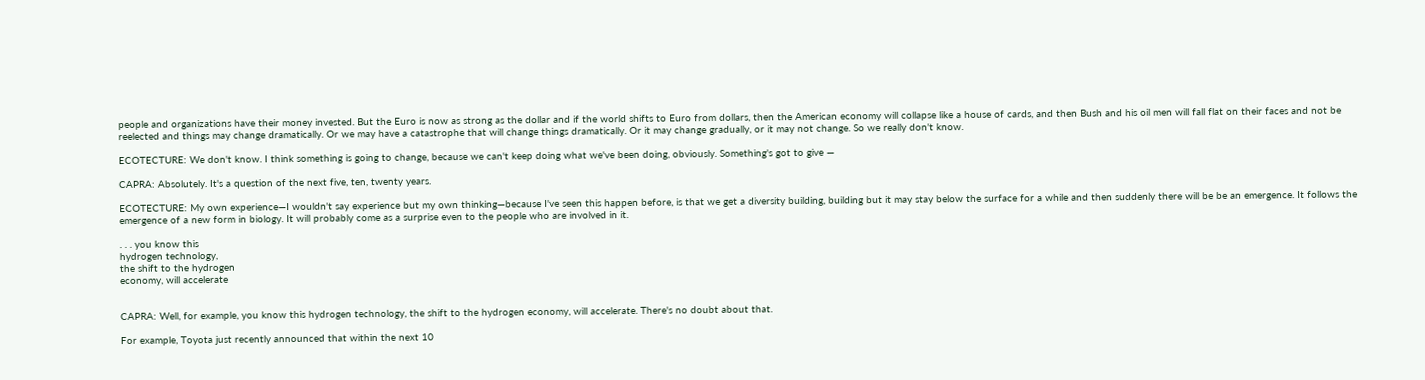people and organizations have their money invested. But the Euro is now as strong as the dollar and if the world shifts to Euro from dollars, then the American economy will collapse like a house of cards, and then Bush and his oil men will fall flat on their faces and not be reelected and things may change dramatically. Or we may have a catastrophe that will change things dramatically. Or it may change gradually, or it may not change. So we really don't know.

ECOTECTURE: We don't know. I think something is going to change, because we can't keep doing what we've been doing, obviously. Something's got to give —

CAPRA: Absolutely. It's a question of the next five, ten, twenty years.

ECOTECTURE: My own experience—I wouldn't say experience but my own thinking—because I've seen this happen before, is that we get a diversity building, building but it may stay below the surface for a while and then suddenly there will be be an emergence. It follows the emergence of a new form in biology. It will probably come as a surprise even to the people who are involved in it.

. . . you know this
hydrogen technology,
the shift to the hydrogen
economy, will accelerate


CAPRA: Well, for example, you know this hydrogen technology, the shift to the hydrogen economy, will accelerate. There's no doubt about that.

For example, Toyota just recently announced that within the next 10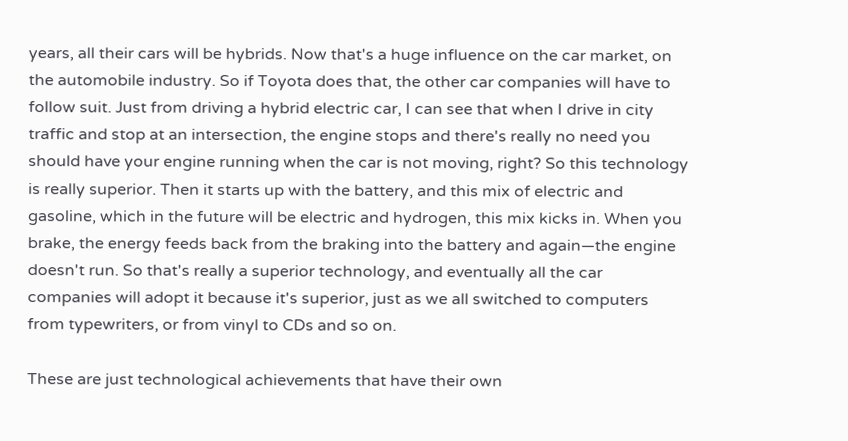years, all their cars will be hybrids. Now that's a huge influence on the car market, on the automobile industry. So if Toyota does that, the other car companies will have to follow suit. Just from driving a hybrid electric car, I can see that when I drive in city traffic and stop at an intersection, the engine stops and there's really no need you should have your engine running when the car is not moving, right? So this technology is really superior. Then it starts up with the battery, and this mix of electric and gasoline, which in the future will be electric and hydrogen, this mix kicks in. When you brake, the energy feeds back from the braking into the battery and again—the engine doesn't run. So that's really a superior technology, and eventually all the car companies will adopt it because it's superior, just as we all switched to computers from typewriters, or from vinyl to CDs and so on.

These are just technological achievements that have their own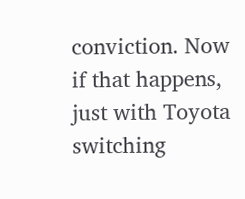conviction. Now if that happens, just with Toyota switching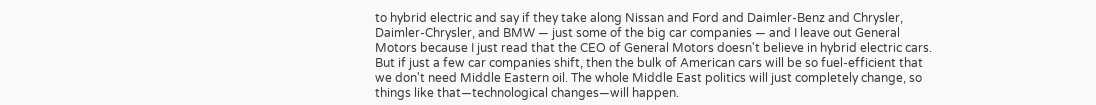to hybrid electric and say if they take along Nissan and Ford and Daimler-Benz and Chrysler, Daimler-Chrysler, and BMW — just some of the big car companies — and I leave out General Motors because I just read that the CEO of General Motors doesn't believe in hybrid electric cars. But if just a few car companies shift, then the bulk of American cars will be so fuel-efficient that we don't need Middle Eastern oil. The whole Middle East politics will just completely change, so things like that—technological changes—will happen.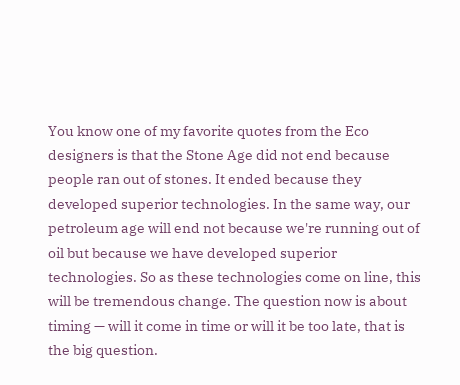You know one of my favorite quotes from the Eco designers is that the Stone Age did not end because people ran out of stones. It ended because they developed superior technologies. In the same way, our petroleum age will end not because we're running out of oil but because we have developed superior technologies. So as these technologies come on line, this will be tremendous change. The question now is about timing — will it come in time or will it be too late, that is the big question.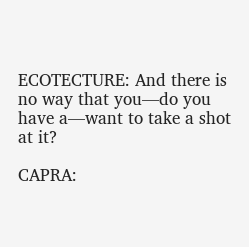ECOTECTURE: And there is no way that you—do you have a—want to take a shot at it?

CAPRA: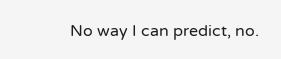No way I can predict, no.